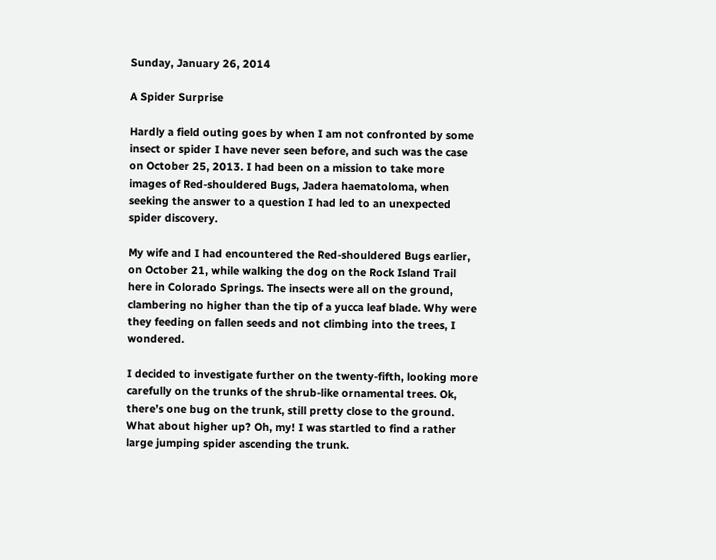Sunday, January 26, 2014

A Spider Surprise

Hardly a field outing goes by when I am not confronted by some insect or spider I have never seen before, and such was the case on October 25, 2013. I had been on a mission to take more images of Red-shouldered Bugs, Jadera haematoloma, when seeking the answer to a question I had led to an unexpected spider discovery.

My wife and I had encountered the Red-shouldered Bugs earlier, on October 21, while walking the dog on the Rock Island Trail here in Colorado Springs. The insects were all on the ground, clambering no higher than the tip of a yucca leaf blade. Why were they feeding on fallen seeds and not climbing into the trees, I wondered.

I decided to investigate further on the twenty-fifth, looking more carefully on the trunks of the shrub-like ornamental trees. Ok, there’s one bug on the trunk, still pretty close to the ground. What about higher up? Oh, my! I was startled to find a rather large jumping spider ascending the trunk.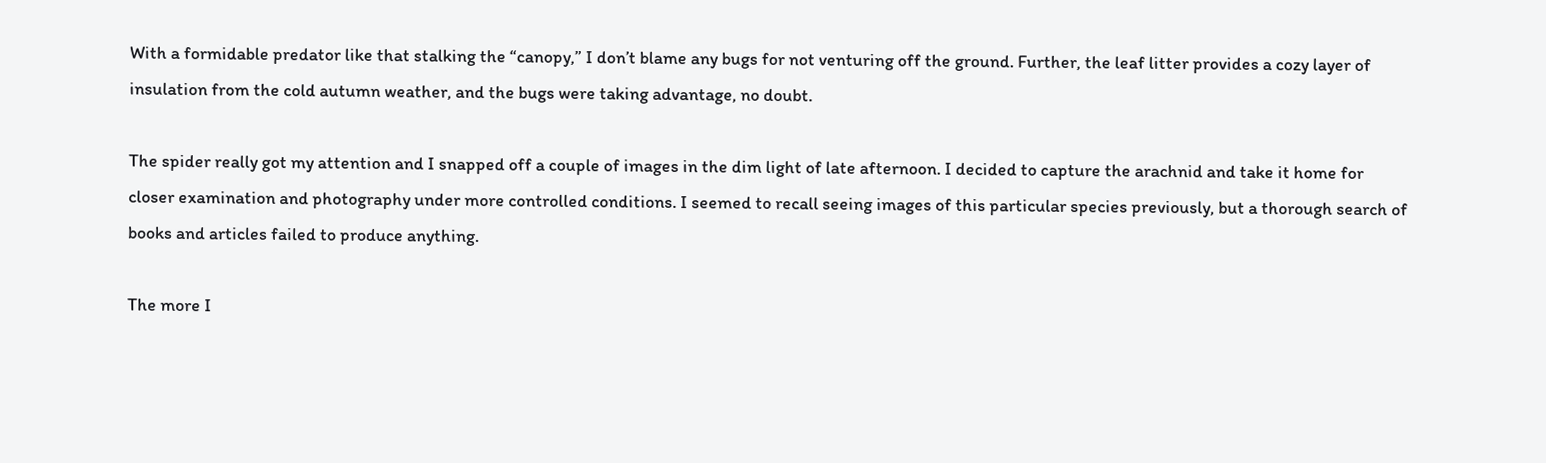With a formidable predator like that stalking the “canopy,” I don’t blame any bugs for not venturing off the ground. Further, the leaf litter provides a cozy layer of insulation from the cold autumn weather, and the bugs were taking advantage, no doubt.

The spider really got my attention and I snapped off a couple of images in the dim light of late afternoon. I decided to capture the arachnid and take it home for closer examination and photography under more controlled conditions. I seemed to recall seeing images of this particular species previously, but a thorough search of books and articles failed to produce anything.

The more I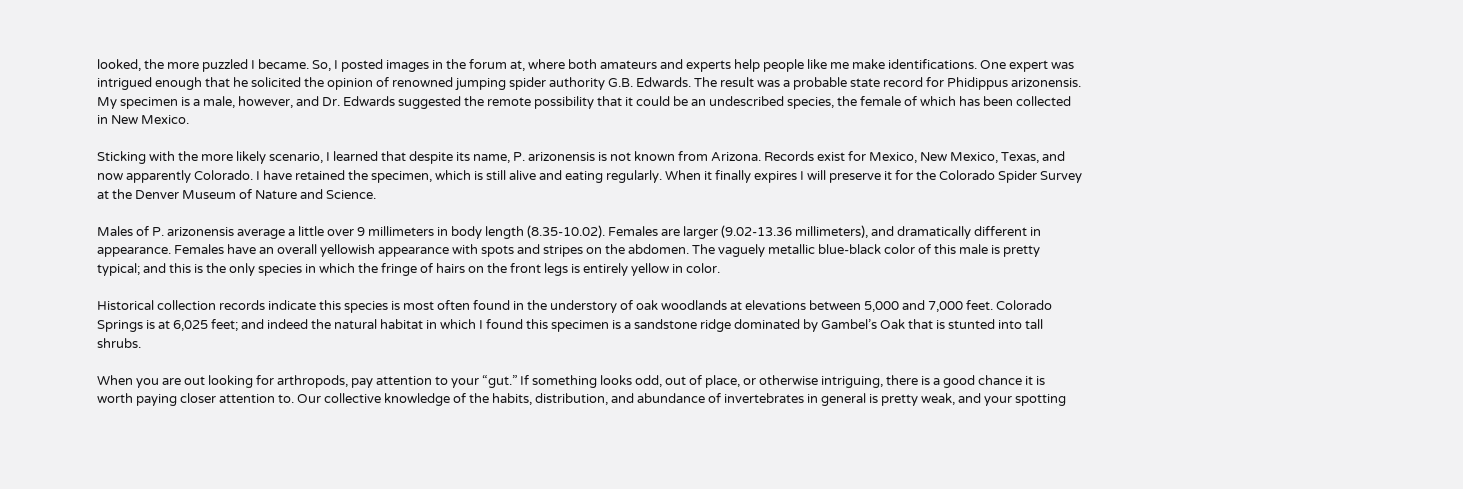looked, the more puzzled I became. So, I posted images in the forum at, where both amateurs and experts help people like me make identifications. One expert was intrigued enough that he solicited the opinion of renowned jumping spider authority G.B. Edwards. The result was a probable state record for Phidippus arizonensis. My specimen is a male, however, and Dr. Edwards suggested the remote possibility that it could be an undescribed species, the female of which has been collected in New Mexico.

Sticking with the more likely scenario, I learned that despite its name, P. arizonensis is not known from Arizona. Records exist for Mexico, New Mexico, Texas, and now apparently Colorado. I have retained the specimen, which is still alive and eating regularly. When it finally expires I will preserve it for the Colorado Spider Survey at the Denver Museum of Nature and Science.

Males of P. arizonensis average a little over 9 millimeters in body length (8.35-10.02). Females are larger (9.02-13.36 millimeters), and dramatically different in appearance. Females have an overall yellowish appearance with spots and stripes on the abdomen. The vaguely metallic blue-black color of this male is pretty typical; and this is the only species in which the fringe of hairs on the front legs is entirely yellow in color.

Historical collection records indicate this species is most often found in the understory of oak woodlands at elevations between 5,000 and 7,000 feet. Colorado Springs is at 6,025 feet; and indeed the natural habitat in which I found this specimen is a sandstone ridge dominated by Gambel’s Oak that is stunted into tall shrubs.

When you are out looking for arthropods, pay attention to your “gut.” If something looks odd, out of place, or otherwise intriguing, there is a good chance it is worth paying closer attention to. Our collective knowledge of the habits, distribution, and abundance of invertebrates in general is pretty weak, and your spotting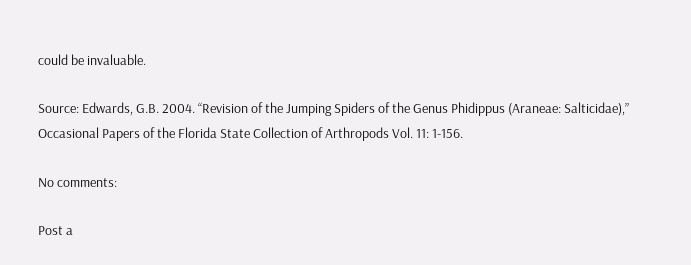could be invaluable.

Source: Edwards, G.B. 2004. “Revision of the Jumping Spiders of the Genus Phidippus (Araneae: Salticidae),” Occasional Papers of the Florida State Collection of Arthropods Vol. 11: 1-156.

No comments:

Post a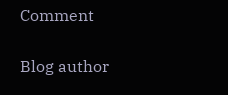Comment

Blog author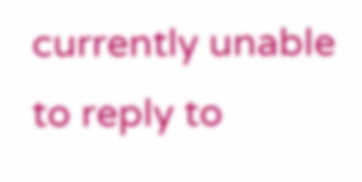currently unable to reply to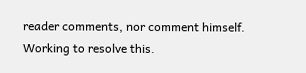reader comments, nor comment himself. Working to resolve this.